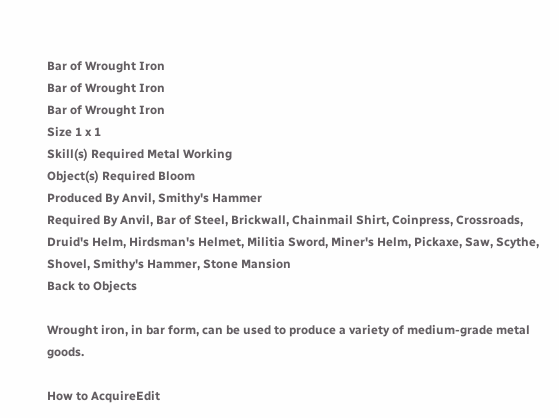Bar of Wrought Iron
Bar of Wrought Iron
Bar of Wrought Iron
Size 1 x 1
Skill(s) Required Metal Working
Object(s) Required Bloom
Produced By Anvil, Smithy's Hammer
Required By Anvil, Bar of Steel, Brickwall, Chainmail Shirt, Coinpress, Crossroads, Druid's Helm, Hirdsman's Helmet, Militia Sword, Miner's Helm, Pickaxe, Saw, Scythe, Shovel, Smithy's Hammer, Stone Mansion
Back to Objects

Wrought iron, in bar form, can be used to produce a variety of medium-grade metal goods.

How to AcquireEdit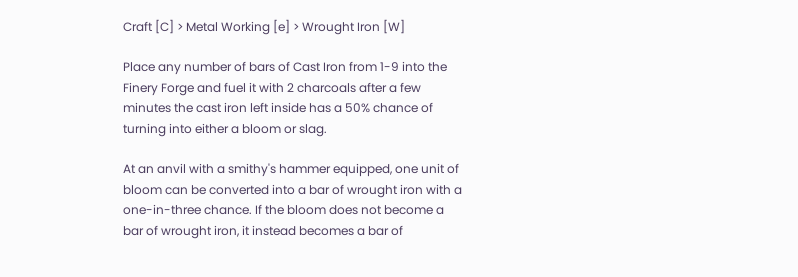Craft [C] > Metal Working [e] > Wrought Iron [W]

Place any number of bars of Cast Iron from 1-9 into the Finery Forge and fuel it with 2 charcoals after a few minutes the cast iron left inside has a 50% chance of turning into either a bloom or slag.

At an anvil with a smithy's hammer equipped, one unit of bloom can be converted into a bar of wrought iron with a one-in-three chance. If the bloom does not become a bar of wrought iron, it instead becomes a bar of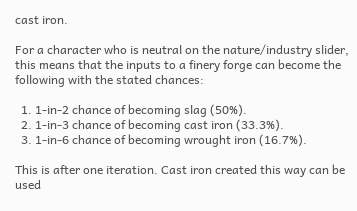cast iron.

For a character who is neutral on the nature/industry slider, this means that the inputs to a finery forge can become the following with the stated chances:

  1. 1-in-2 chance of becoming slag (50%).
  2. 1-in-3 chance of becoming cast iron (33.3%).
  3. 1-in-6 chance of becoming wrought iron (16.7%).

This is after one iteration. Cast iron created this way can be used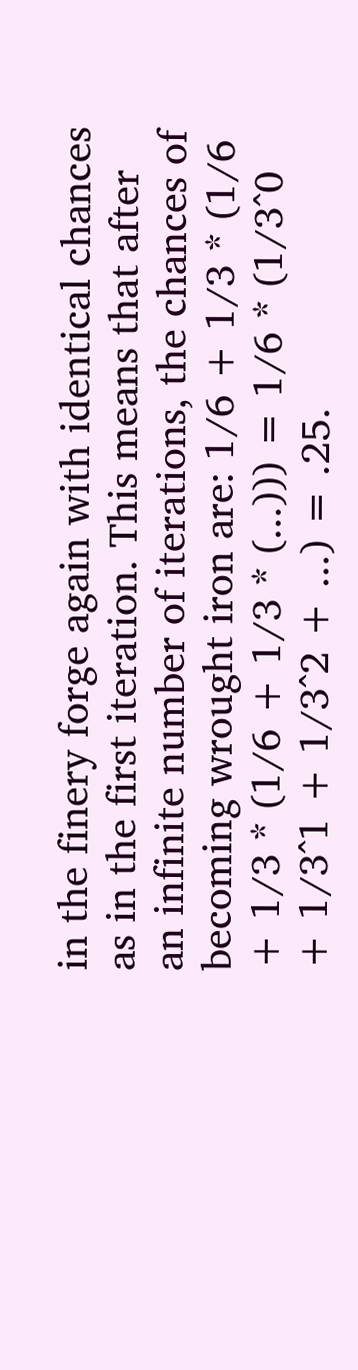in the finery forge again with identical chances as in the first iteration. This means that after an infinite number of iterations, the chances of becoming wrought iron are: 1/6 + 1/3 * (1/6 + 1/3 * (1/6 + 1/3 * (...))) = 1/6 * (1/3^0 + 1/3^1 + 1/3^2 + ...) = .25.